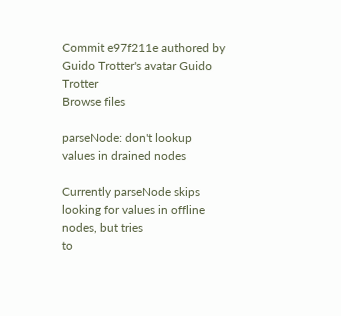Commit e97f211e authored by Guido Trotter's avatar Guido Trotter
Browse files

parseNode: don't lookup values in drained nodes

Currently parseNode skips looking for values in offline nodes, but tries
to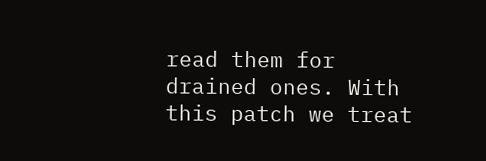read them for drained ones. With this patch we treat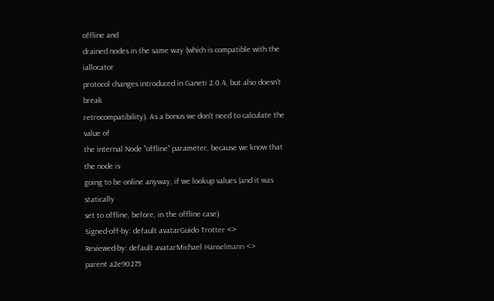offline and
drained nodes in the same way (which is compatible with the iallocator
protocol changes introduced in Ganeti 2.0.4, but also doesn't break
retrocompatibility). As a bonus we don't need to calculate the value of
the internal Node "offline" parameter, because we know that the node is
going to be online anyway, if we lookup values (and it was statically
set to offline, before, in the offline case).
Signed-off-by: default avatarGuido Trotter <>
Reviewed-by: default avatarMichael Hanselmann <>
parent a2e90275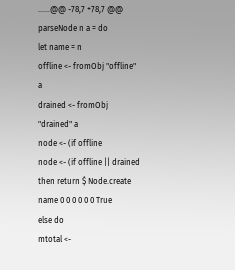......@@ -78,7 +78,7 @@ parseNode n a = do
let name = n
offline <- fromObj "offline" a
drained <- fromObj "drained" a
node <- (if offline
node <- (if offline || drained
then return $ Node.create name 0 0 0 0 0 0 True
else do
mtotal <-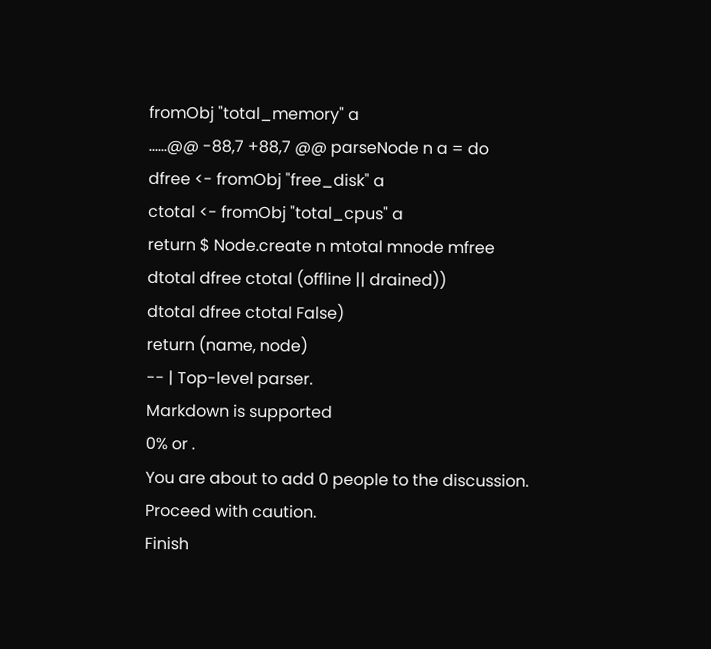fromObj "total_memory" a
......@@ -88,7 +88,7 @@ parseNode n a = do
dfree <- fromObj "free_disk" a
ctotal <- fromObj "total_cpus" a
return $ Node.create n mtotal mnode mfree
dtotal dfree ctotal (offline || drained))
dtotal dfree ctotal False)
return (name, node)
-- | Top-level parser.
Markdown is supported
0% or .
You are about to add 0 people to the discussion. Proceed with caution.
Finish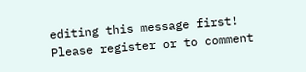editing this message first!
Please register or to comment